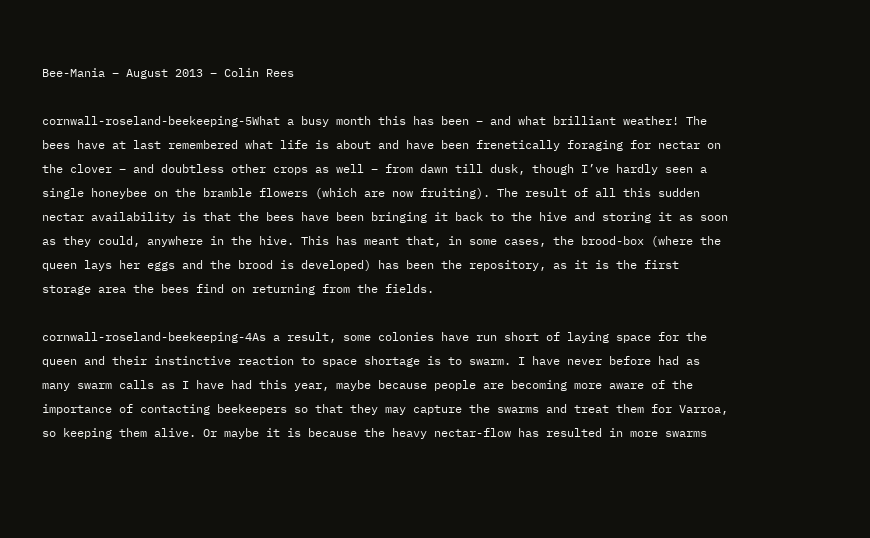Bee-Mania – August 2013 – Colin Rees

cornwall-roseland-beekeeping-5What a busy month this has been – and what brilliant weather! The bees have at last remembered what life is about and have been frenetically foraging for nectar on the clover – and doubtless other crops as well – from dawn till dusk, though I’ve hardly seen a single honeybee on the bramble flowers (which are now fruiting). The result of all this sudden nectar availability is that the bees have been bringing it back to the hive and storing it as soon as they could, anywhere in the hive. This has meant that, in some cases, the brood-box (where the queen lays her eggs and the brood is developed) has been the repository, as it is the first storage area the bees find on returning from the fields.

cornwall-roseland-beekeeping-4As a result, some colonies have run short of laying space for the queen and their instinctive reaction to space shortage is to swarm. I have never before had as many swarm calls as I have had this year, maybe because people are becoming more aware of the importance of contacting beekeepers so that they may capture the swarms and treat them for Varroa, so keeping them alive. Or maybe it is because the heavy nectar-flow has resulted in more swarms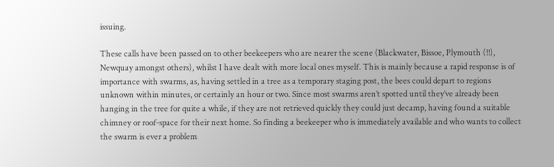issuing.

These calls have been passed on to other beekeepers who are nearer the scene (Blackwater, Bissoe, Plymouth (!!), Newquay amongst others), whilst I have dealt with more local ones myself. This is mainly because a rapid response is of importance with swarms, as, having settled in a tree as a temporary staging post, the bees could depart to regions unknown within minutes, or certainly an hour or two. Since most swarms aren’t spotted until they’ve already been hanging in the tree for quite a while, if they are not retrieved quickly they could just decamp, having found a suitable chimney or roof-space for their next home. So finding a beekeeper who is immediately available and who wants to collect the swarm is ever a problem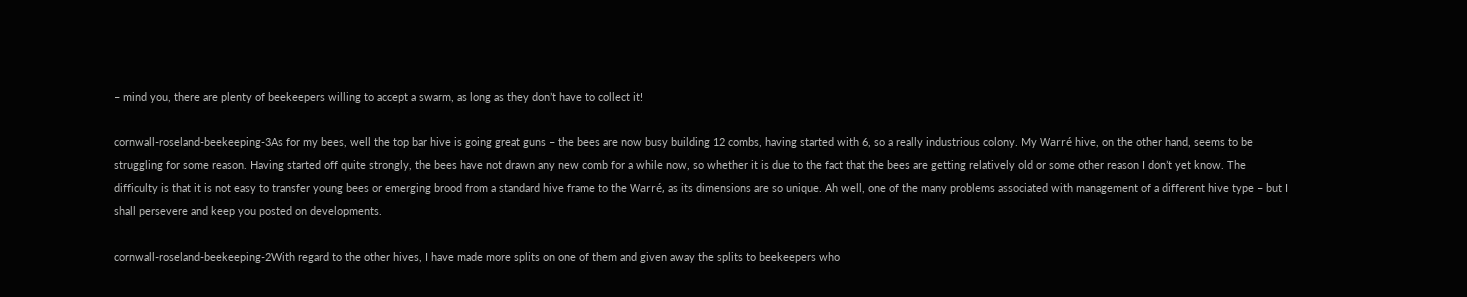– mind you, there are plenty of beekeepers willing to accept a swarm, as long as they don’t have to collect it!

cornwall-roseland-beekeeping-3As for my bees, well the top bar hive is going great guns – the bees are now busy building 12 combs, having started with 6, so a really industrious colony. My Warré hive, on the other hand, seems to be struggling for some reason. Having started off quite strongly, the bees have not drawn any new comb for a while now, so whether it is due to the fact that the bees are getting relatively old or some other reason I don’t yet know. The difficulty is that it is not easy to transfer young bees or emerging brood from a standard hive frame to the Warré, as its dimensions are so unique. Ah well, one of the many problems associated with management of a different hive type – but I shall persevere and keep you posted on developments.

cornwall-roseland-beekeeping-2With regard to the other hives, I have made more splits on one of them and given away the splits to beekeepers who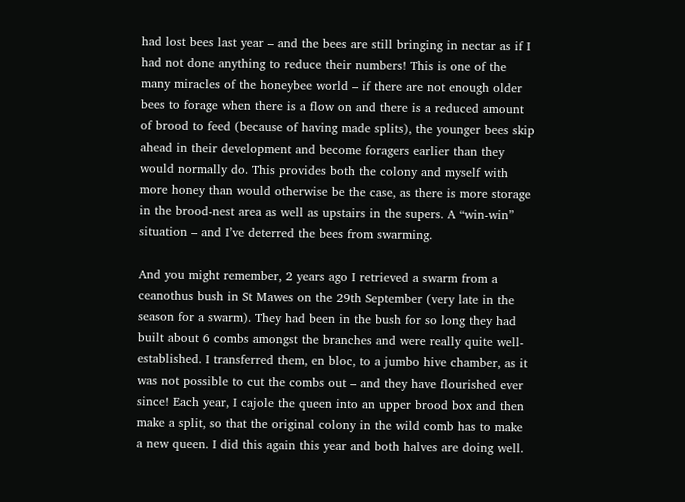had lost bees last year – and the bees are still bringing in nectar as if I had not done anything to reduce their numbers! This is one of the many miracles of the honeybee world – if there are not enough older bees to forage when there is a flow on and there is a reduced amount of brood to feed (because of having made splits), the younger bees skip ahead in their development and become foragers earlier than they would normally do. This provides both the colony and myself with more honey than would otherwise be the case, as there is more storage in the brood-nest area as well as upstairs in the supers. A “win-win” situation – and I’ve deterred the bees from swarming.

And you might remember, 2 years ago I retrieved a swarm from a ceanothus bush in St Mawes on the 29th September (very late in the season for a swarm). They had been in the bush for so long they had built about 6 combs amongst the branches and were really quite well-established. I transferred them, en bloc, to a jumbo hive chamber, as it was not possible to cut the combs out – and they have flourished ever since! Each year, I cajole the queen into an upper brood box and then make a split, so that the original colony in the wild comb has to make a new queen. I did this again this year and both halves are doing well.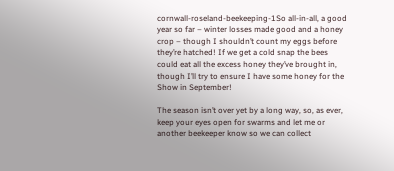cornwall-roseland-beekeeping-1So all-in-all, a good year so far – winter losses made good and a honey crop – though I shouldn’t count my eggs before they’re hatched! If we get a cold snap the bees could eat all the excess honey they’ve brought in, though I’ll try to ensure I have some honey for the Show in September!

The season isn’t over yet by a long way, so, as ever, keep your eyes open for swarms and let me or another beekeeper know so we can collect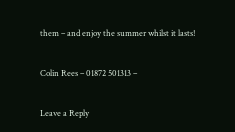them – and enjoy the summer whilst it lasts!

Colin Rees – 01872 501313 –

Leave a Reply